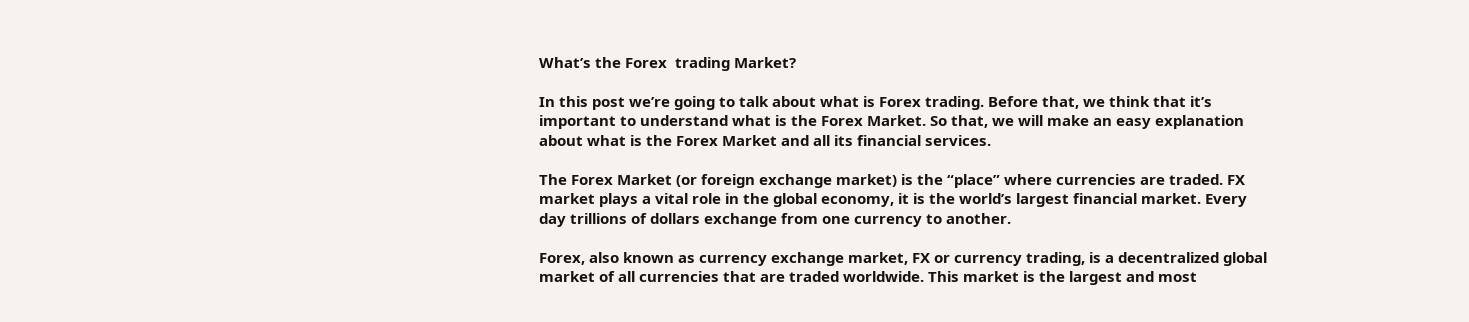What’s the Forex  trading Market?

In this post we’re going to talk about what is Forex trading. Before that, we think that it’s important to understand what is the Forex Market. So that, we will make an easy explanation about what is the Forex Market and all its financial services.

The Forex Market (or foreign exchange market) is the “place” where currencies are traded. FX market plays a vital role in the global economy, it is the world’s largest financial market. Every day trillions of dollars exchange from one currency to another.

Forex, also known as currency exchange market, FX or currency trading, is a decentralized global market of all currencies that are traded worldwide. This market is the largest and most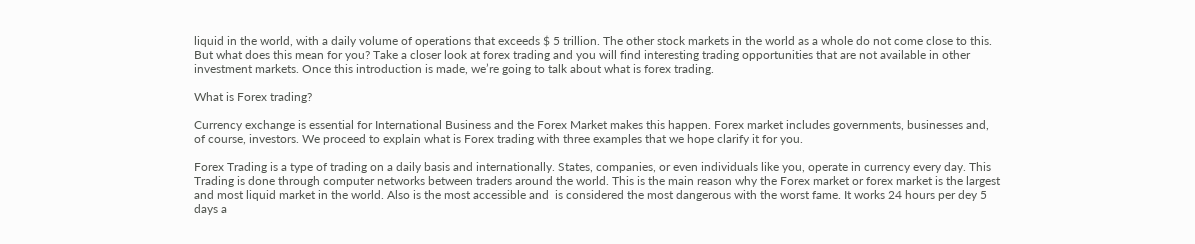liquid in the world, with a daily volume of operations that exceeds $ 5 trillion. The other stock markets in the world as a whole do not come close to this. But what does this mean for you? Take a closer look at forex trading and you will find interesting trading opportunities that are not available in other investment markets. Once this introduction is made, we’re going to talk about what is forex trading.

What is Forex trading?

Currency exchange is essential for International Business and the Forex Market makes this happen. Forex market includes governments, businesses and, of course, investors. We proceed to explain what is Forex trading with three examples that we hope clarify it for you.

Forex Trading is a type of trading on a daily basis and internationally. States, companies, or even individuals like you, operate in currency every day. This Trading is done through computer networks between traders around the world. This is the main reason why the Forex market or forex market is the largest and most liquid market in the world. Also is the most accessible and  is considered the most dangerous with the worst fame. It works 24 hours per dey 5 days a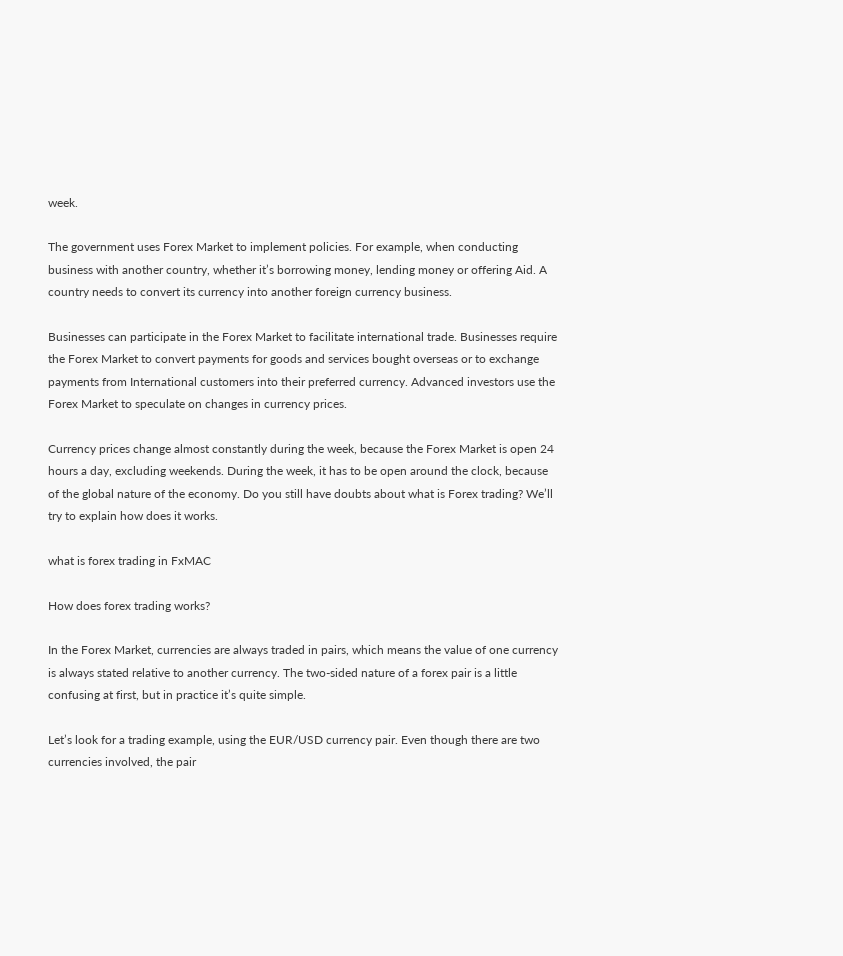week.

The government uses Forex Market to implement policies. For example, when conducting business with another country, whether it’s borrowing money, lending money or offering Aid. A country needs to convert its currency into another foreign currency business.

Businesses can participate in the Forex Market to facilitate international trade. Businesses require  the Forex Market to convert payments for goods and services bought overseas or to exchange payments from International customers into their preferred currency. Advanced investors use the Forex Market to speculate on changes in currency prices.

Currency prices change almost constantly during the week, because the Forex Market is open 24 hours a day, excluding weekends. During the week, it has to be open around the clock, because of the global nature of the economy. Do you still have doubts about what is Forex trading? We’ll try to explain how does it works.

what is forex trading in FxMAC

How does forex trading works?

In the Forex Market, currencies are always traded in pairs, which means the value of one currency is always stated relative to another currency. The two-sided nature of a forex pair is a little confusing at first, but in practice it’s quite simple.

Let’s look for a trading example, using the EUR/USD currency pair. Even though there are two currencies involved, the pair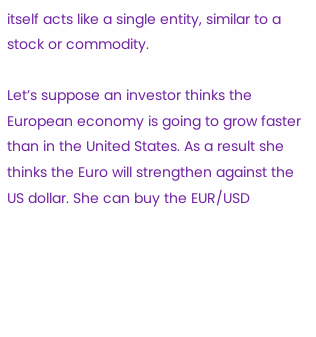itself acts like a single entity, similar to a stock or commodity.

Let’s suppose an investor thinks the European economy is going to grow faster than in the United States. As a result she thinks the Euro will strengthen against the US dollar. She can buy the EUR/USD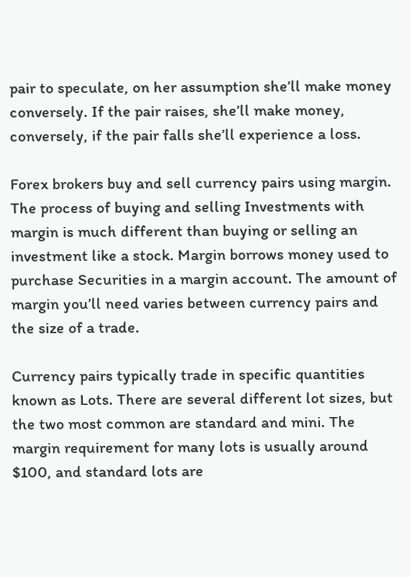pair to speculate, on her assumption she’ll make money conversely. If the pair raises, she’ll make money, conversely, if the pair falls she’ll experience a loss.

Forex brokers buy and sell currency pairs using margin. The process of buying and selling Investments with margin is much different than buying or selling an investment like a stock. Margin borrows money used to purchase Securities in a margin account. The amount of margin you’ll need varies between currency pairs and the size of a trade.

Currency pairs typically trade in specific quantities known as Lots. There are several different lot sizes, but the two most common are standard and mini. The margin requirement for many lots is usually around $100, and standard lots are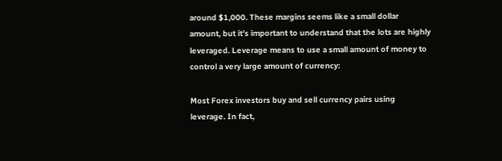around $1,000. These margins seems like a small dollar amount, but it’s important to understand that the lots are highly leveraged. Leverage means to use a small amount of money to control a very large amount of currency:

Most Forex investors buy and sell currency pairs using leverage. In fact,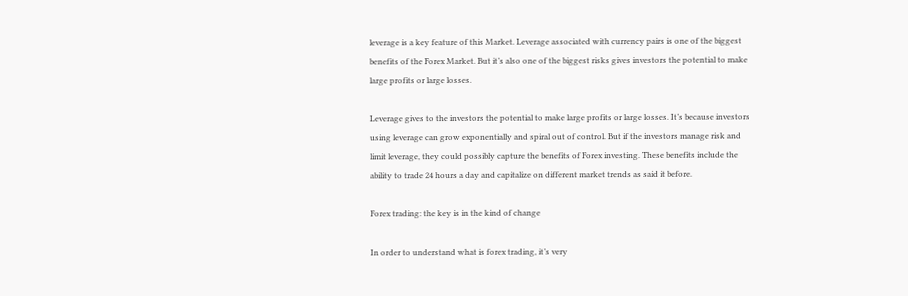leverage is a key feature of this Market. Leverage associated with currency pairs is one of the biggest benefits of the Forex Market. But it’s also one of the biggest risks gives investors the potential to make large profits or large losses.

Leverage gives to the investors the potential to make large profits or large losses. It’s because investors using leverage can grow exponentially and spiral out of control. But if the investors manage risk and limit leverage, they could possibly capture the benefits of Forex investing. These benefits include the ability to trade 24 hours a day and capitalize on different market trends as said it before.

Forex trading: the key is in the kind of change

In order to understand what is forex trading, it’s very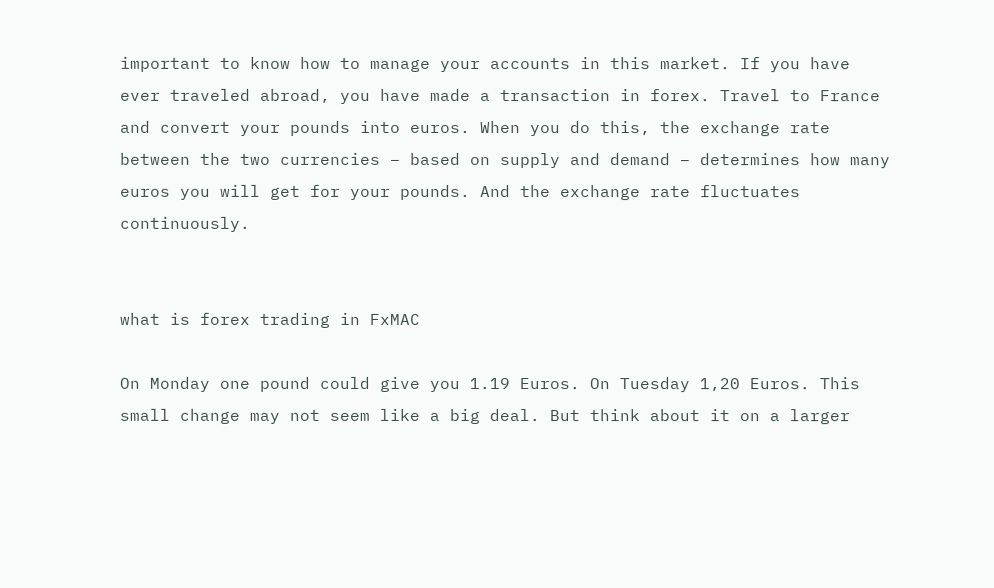important to know how to manage your accounts in this market. If you have ever traveled abroad, you have made a transaction in forex. Travel to France and convert your pounds into euros. When you do this, the exchange rate between the two currencies – based on supply and demand – determines how many euros you will get for your pounds. And the exchange rate fluctuates continuously.


what is forex trading in FxMAC

On Monday one pound could give you 1.19 Euros. On Tuesday 1,20 Euros. This small change may not seem like a big deal. But think about it on a larger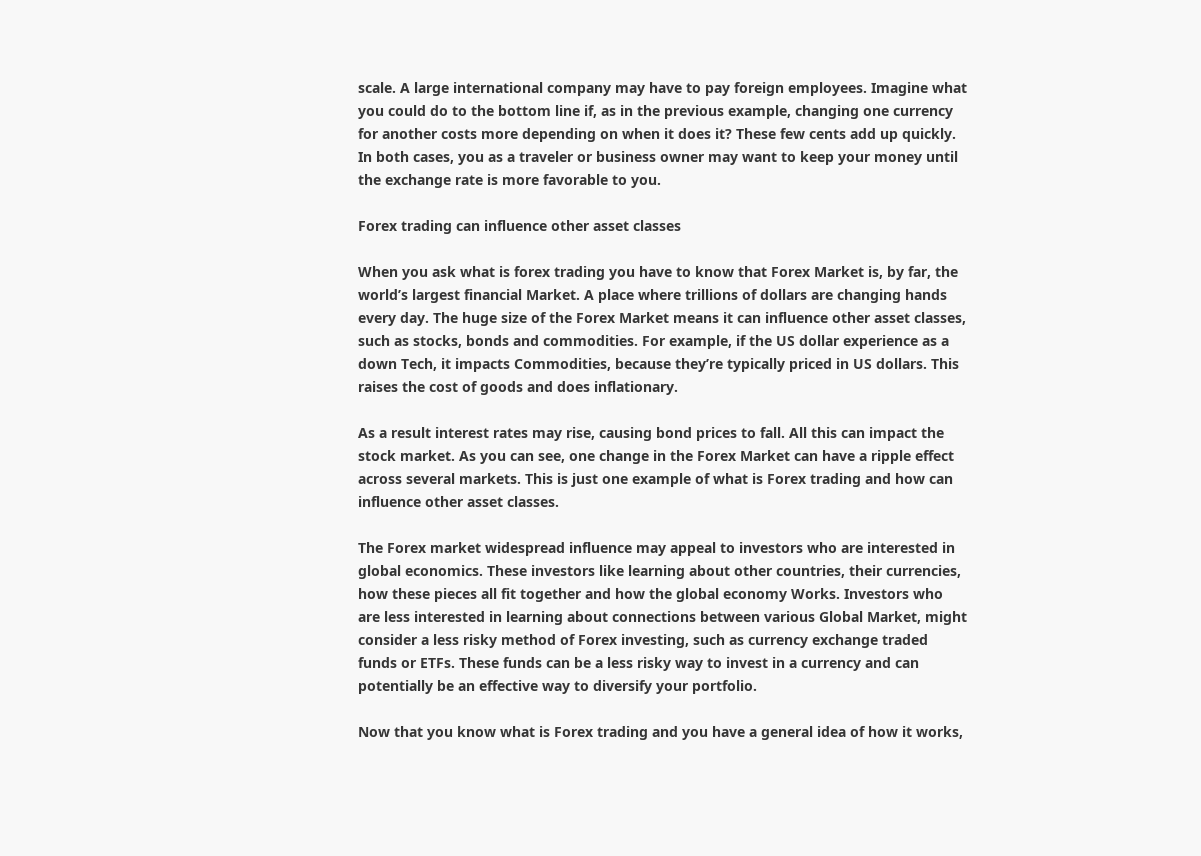scale. A large international company may have to pay foreign employees. Imagine what you could do to the bottom line if, as in the previous example, changing one currency for another costs more depending on when it does it? These few cents add up quickly. In both cases, you as a traveler or business owner may want to keep your money until the exchange rate is more favorable to you.

Forex trading can influence other asset classes

When you ask what is forex trading you have to know that Forex Market is, by far, the world’s largest financial Market. A place where trillions of dollars are changing hands every day. The huge size of the Forex Market means it can influence other asset classes, such as stocks, bonds and commodities. For example, if the US dollar experience as a down Tech, it impacts Commodities, because they’re typically priced in US dollars. This raises the cost of goods and does inflationary.

As a result interest rates may rise, causing bond prices to fall. All this can impact the stock market. As you can see, one change in the Forex Market can have a ripple effect across several markets. This is just one example of what is Forex trading and how can influence other asset classes.

The Forex market widespread influence may appeal to investors who are interested in global economics. These investors like learning about other countries, their currencies, how these pieces all fit together and how the global economy Works. Investors who are less interested in learning about connections between various Global Market, might consider a less risky method of Forex investing, such as currency exchange traded funds or ETFs. These funds can be a less risky way to invest in a currency and can potentially be an effective way to diversify your portfolio.

Now that you know what is Forex trading and you have a general idea of how it works,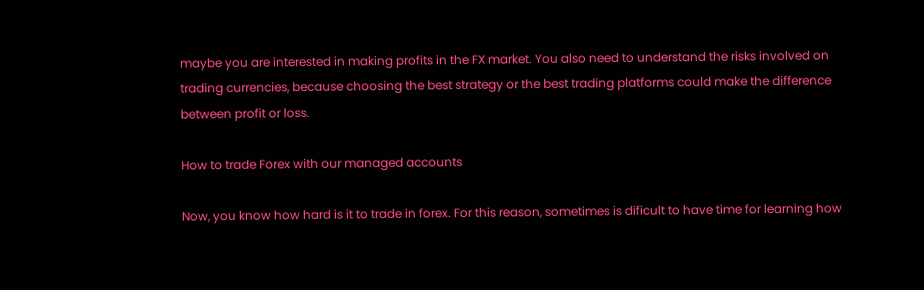maybe you are interested in making profits in the FX market. You also need to understand the risks involved on trading currencies, because choosing the best strategy or the best trading platforms could make the difference between profit or loss.

How to trade Forex with our managed accounts

Now, you know how hard is it to trade in forex. For this reason, sometimes is dificult to have time for learning how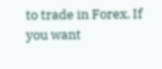to trade in Forex. If you want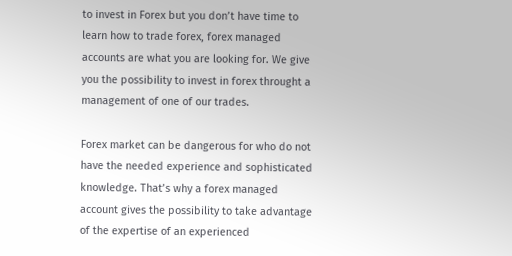to invest in Forex but you don’t have time to learn how to trade forex, forex managed accounts are what you are looking for. We give you the possibility to invest in forex throught a management of one of our trades.

Forex market can be dangerous for who do not have the needed experience and sophisticated knowledge. That’s why a forex managed account gives the possibility to take advantage of the expertise of an experienced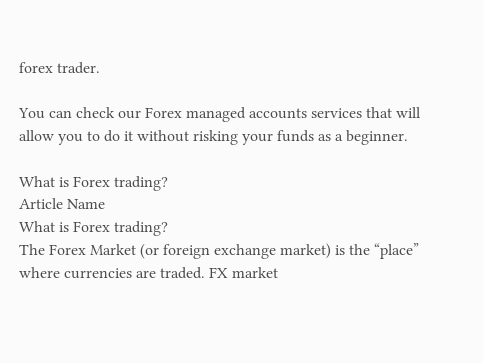forex trader.

You can check our Forex managed accounts services that will allow you to do it without risking your funds as a beginner.

What is Forex trading?
Article Name
What is Forex trading?
The Forex Market (or foreign exchange market) is the “place” where currencies are traded. FX market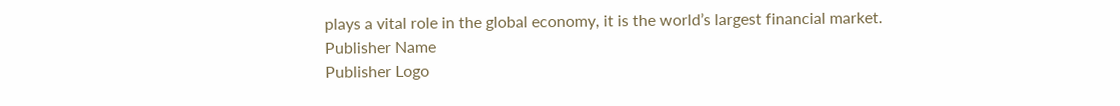plays a vital role in the global economy, it is the world’s largest financial market.
Publisher Name
Publisher Logo